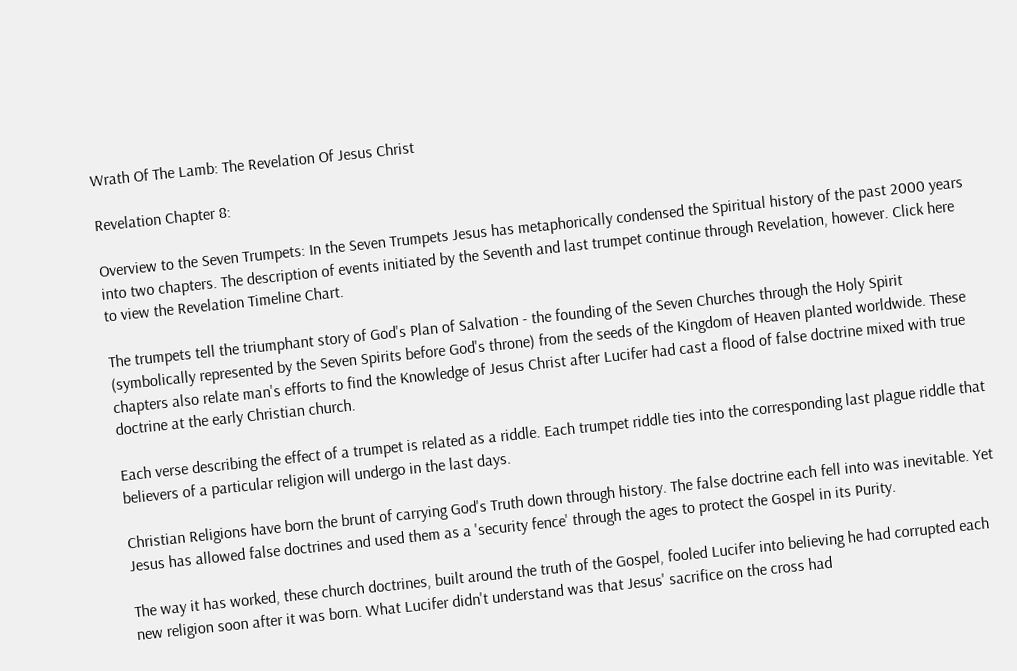Wrath Of The Lamb: The Revelation Of Jesus Christ

Revelation Chapter 8:

Overview to the Seven Trumpets: In the Seven Trumpets Jesus has metaphorically condensed the Spiritual history of the past 2000 years into two chapters. The description of events initiated by the Seventh and last trumpet continue through Revelation, however. Click here to view the Revelation Timeline Chart.

The trumpets tell the triumphant story of God's Plan of Salvation - the founding of the Seven Churches through the Holy Spirit (symbolically represented by the Seven Spirits before God's throne) from the seeds of the Kingdom of Heaven planted worldwide. These chapters also relate man's efforts to find the Knowledge of Jesus Christ after Lucifer had cast a flood of false doctrine mixed with true doctrine at the early Christian church.

Each verse describing the effect of a trumpet is related as a riddle. Each trumpet riddle ties into the corresponding last plague riddle that believers of a particular religion will undergo in the last days.

Christian Religions have born the brunt of carrying God's Truth down through history. The false doctrine each fell into was inevitable. Yet Jesus has allowed false doctrines and used them as a 'security fence' through the ages to protect the Gospel in its Purity.

The way it has worked, these church doctrines, built around the truth of the Gospel, fooled Lucifer into believing he had corrupted each new religion soon after it was born. What Lucifer didn't understand was that Jesus' sacrifice on the cross had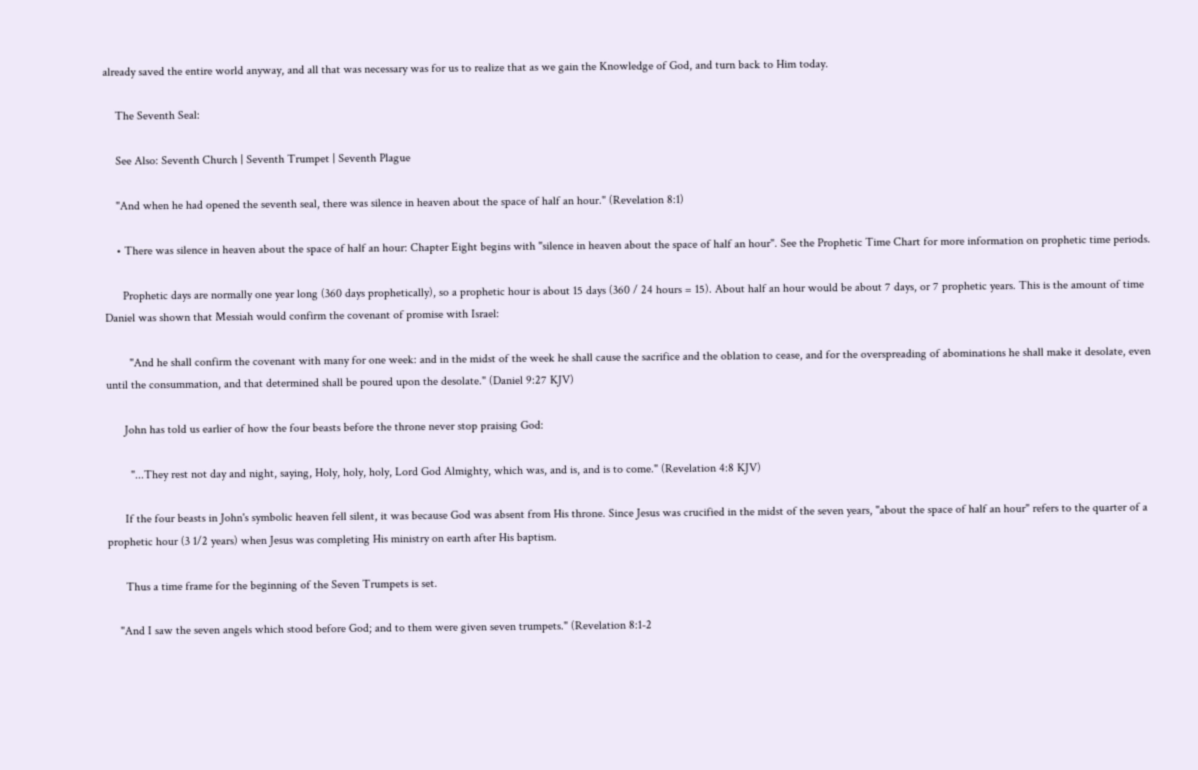already saved the entire world anyway, and all that was necessary was for us to realize that as we gain the Knowledge of God, and turn back to Him today.

    The Seventh Seal:

    See Also: Seventh Church | Seventh Trumpet | Seventh Plague

    "And when he had opened the seventh seal, there was silence in heaven about the space of half an hour." (Revelation 8:1)

    • There was silence in heaven about the space of half an hour: Chapter Eight begins with "silence in heaven about the space of half an hour". See the Prophetic Time Chart for more information on prophetic time periods.

      Prophetic days are normally one year long (360 days prophetically), so a prophetic hour is about 15 days (360 / 24 hours = 15). About half an hour would be about 7 days, or 7 prophetic years. This is the amount of time Daniel was shown that Messiah would confirm the covenant of promise with Israel:

        "And he shall confirm the covenant with many for one week: and in the midst of the week he shall cause the sacrifice and the oblation to cease, and for the overspreading of abominations he shall make it desolate, even until the consummation, and that determined shall be poured upon the desolate." (Daniel 9:27 KJV)

      John has told us earlier of how the four beasts before the throne never stop praising God:

        "...They rest not day and night, saying, Holy, holy, holy, Lord God Almighty, which was, and is, and is to come." (Revelation 4:8 KJV)

      If the four beasts in John's symbolic heaven fell silent, it was because God was absent from His throne. Since Jesus was crucified in the midst of the seven years, "about the space of half an hour" refers to the quarter of a prophetic hour (3 1/2 years) when Jesus was completing His ministry on earth after His baptism.

      Thus a time frame for the beginning of the Seven Trumpets is set.

    "And I saw the seven angels which stood before God; and to them were given seven trumpets." (Revelation 8:1-2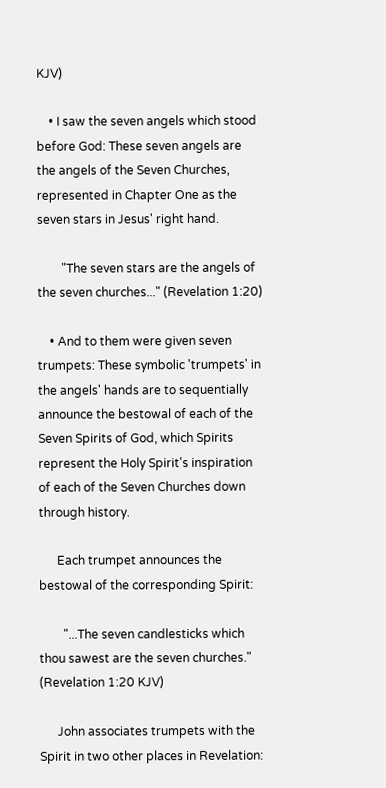KJV)

    • I saw the seven angels which stood before God: These seven angels are the angels of the Seven Churches, represented in Chapter One as the seven stars in Jesus' right hand.

        "The seven stars are the angels of the seven churches..." (Revelation 1:20)

    • And to them were given seven trumpets: These symbolic 'trumpets' in the angels' hands are to sequentially announce the bestowal of each of the Seven Spirits of God, which Spirits represent the Holy Spirit's inspiration of each of the Seven Churches down through history.

      Each trumpet announces the bestowal of the corresponding Spirit:

        "...The seven candlesticks which thou sawest are the seven churches." (Revelation 1:20 KJV)

      John associates trumpets with the Spirit in two other places in Revelation: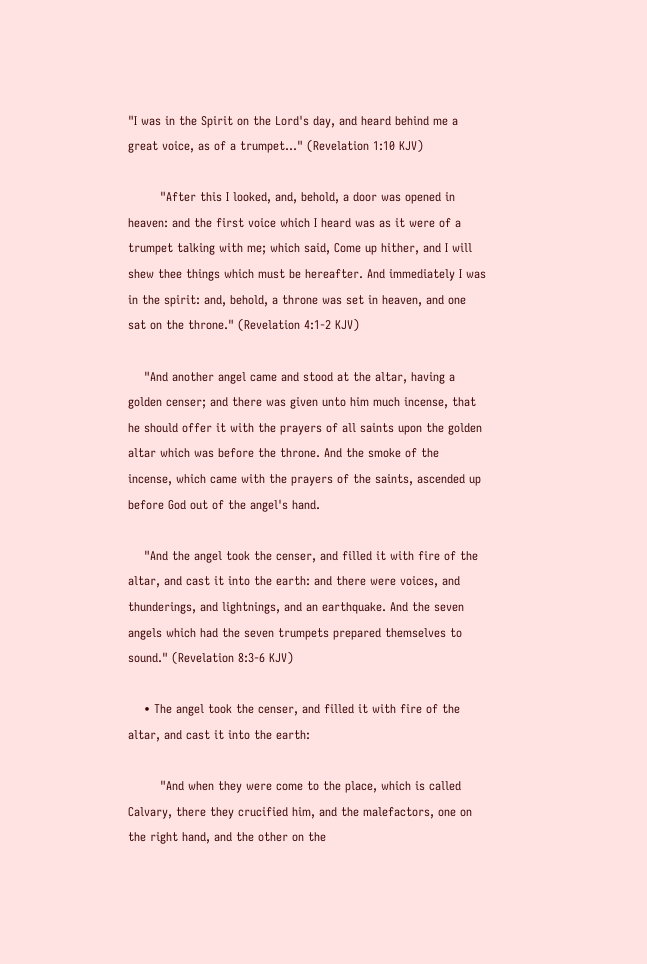"I was in the Spirit on the Lord's day, and heard behind me a great voice, as of a trumpet..." (Revelation 1:10 KJV)

        "After this I looked, and, behold, a door was opened in heaven: and the first voice which I heard was as it were of a trumpet talking with me; which said, Come up hither, and I will shew thee things which must be hereafter. And immediately I was in the spirit: and, behold, a throne was set in heaven, and one sat on the throne." (Revelation 4:1-2 KJV)

    "And another angel came and stood at the altar, having a golden censer; and there was given unto him much incense, that he should offer it with the prayers of all saints upon the golden altar which was before the throne. And the smoke of the incense, which came with the prayers of the saints, ascended up before God out of the angel's hand.

    "And the angel took the censer, and filled it with fire of the altar, and cast it into the earth: and there were voices, and thunderings, and lightnings, and an earthquake. And the seven angels which had the seven trumpets prepared themselves to sound." (Revelation 8:3-6 KJV)

    • The angel took the censer, and filled it with fire of the altar, and cast it into the earth:

        "And when they were come to the place, which is called Calvary, there they crucified him, and the malefactors, one on the right hand, and the other on the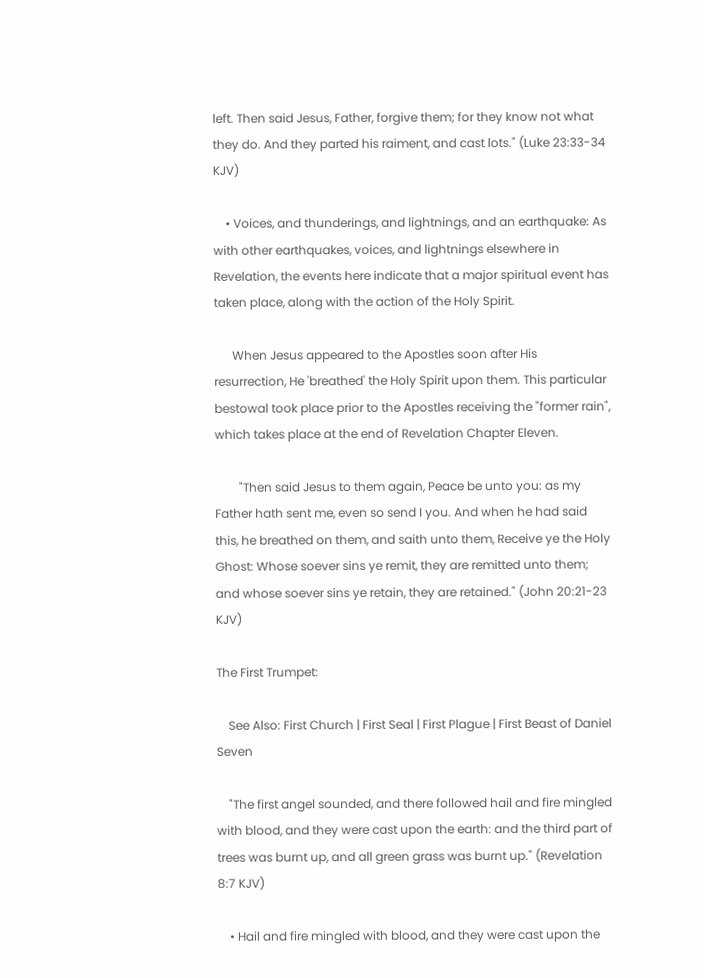left. Then said Jesus, Father, forgive them; for they know not what they do. And they parted his raiment, and cast lots." (Luke 23:33-34 KJV)

    • Voices, and thunderings, and lightnings, and an earthquake: As with other earthquakes, voices, and lightnings elsewhere in Revelation, the events here indicate that a major spiritual event has taken place, along with the action of the Holy Spirit.

      When Jesus appeared to the Apostles soon after His resurrection, He 'breathed' the Holy Spirit upon them. This particular bestowal took place prior to the Apostles receiving the "former rain", which takes place at the end of Revelation Chapter Eleven.

        "Then said Jesus to them again, Peace be unto you: as my Father hath sent me, even so send I you. And when he had said this, he breathed on them, and saith unto them, Receive ye the Holy Ghost: Whose soever sins ye remit, they are remitted unto them; and whose soever sins ye retain, they are retained." (John 20:21-23 KJV)

The First Trumpet:

    See Also: First Church | First Seal | First Plague | First Beast of Daniel Seven

    "The first angel sounded, and there followed hail and fire mingled with blood, and they were cast upon the earth: and the third part of trees was burnt up, and all green grass was burnt up." (Revelation 8:7 KJV)

    • Hail and fire mingled with blood, and they were cast upon the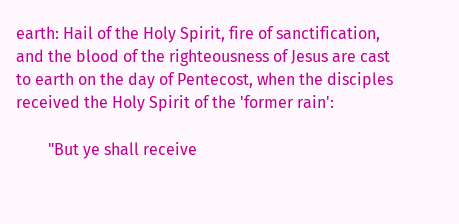earth: Hail of the Holy Spirit, fire of sanctification, and the blood of the righteousness of Jesus are cast to earth on the day of Pentecost, when the disciples received the Holy Spirit of the 'former rain':

        "But ye shall receive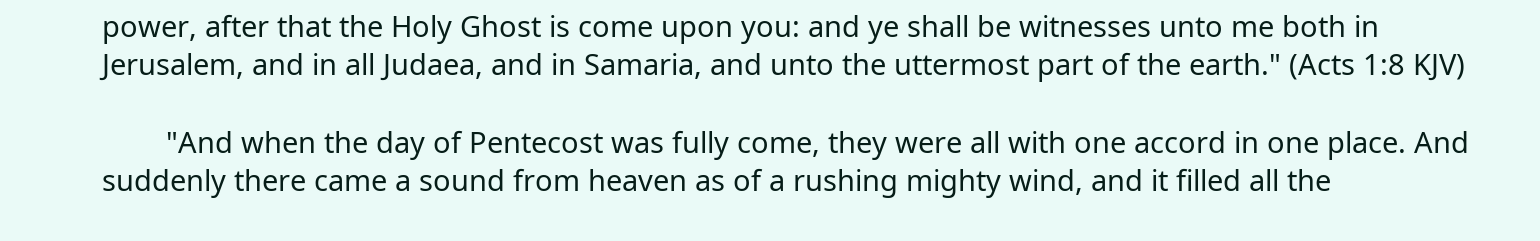power, after that the Holy Ghost is come upon you: and ye shall be witnesses unto me both in Jerusalem, and in all Judaea, and in Samaria, and unto the uttermost part of the earth." (Acts 1:8 KJV)

        "And when the day of Pentecost was fully come, they were all with one accord in one place. And suddenly there came a sound from heaven as of a rushing mighty wind, and it filled all the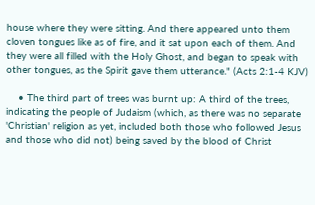house where they were sitting. And there appeared unto them cloven tongues like as of fire, and it sat upon each of them. And they were all filled with the Holy Ghost, and began to speak with other tongues, as the Spirit gave them utterance." (Acts 2:1-4 KJV)

    • The third part of trees was burnt up: A third of the trees, indicating the people of Judaism (which, as there was no separate 'Christian' religion as yet, included both those who followed Jesus and those who did not) being saved by the blood of Christ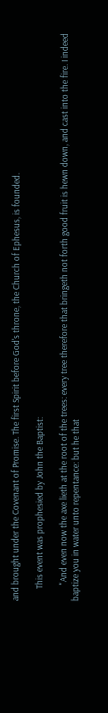and brought under the Covenant of Promise. The first Spirit before God's throne, the Church of Ephesus, is founded.

      This event was prophesied by John the Baptist:

        "And even now the axe lieth at the root of the trees: every tree therefore that bringeth not forth good fruit is hewn down, and cast into the fire. I indeed baptize you in water unto repentance: but he that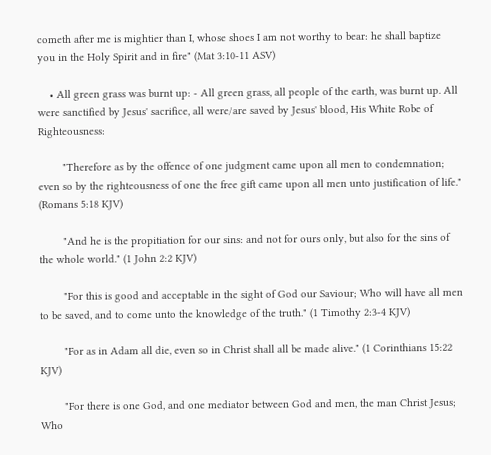cometh after me is mightier than I, whose shoes I am not worthy to bear: he shall baptize you in the Holy Spirit and in fire" (Mat 3:10-11 ASV)

    • All green grass was burnt up: - All green grass, all people of the earth, was burnt up. All were sanctified by Jesus' sacrifice, all were/are saved by Jesus' blood, His White Robe of Righteousness:

        "Therefore as by the offence of one judgment came upon all men to condemnation; even so by the righteousness of one the free gift came upon all men unto justification of life." (Romans 5:18 KJV)

        "And he is the propitiation for our sins: and not for ours only, but also for the sins of the whole world." (1 John 2:2 KJV)

        "For this is good and acceptable in the sight of God our Saviour; Who will have all men to be saved, and to come unto the knowledge of the truth." (1 Timothy 2:3-4 KJV)

        "For as in Adam all die, even so in Christ shall all be made alive." (1 Corinthians 15:22 KJV)

        "For there is one God, and one mediator between God and men, the man Christ Jesus; Who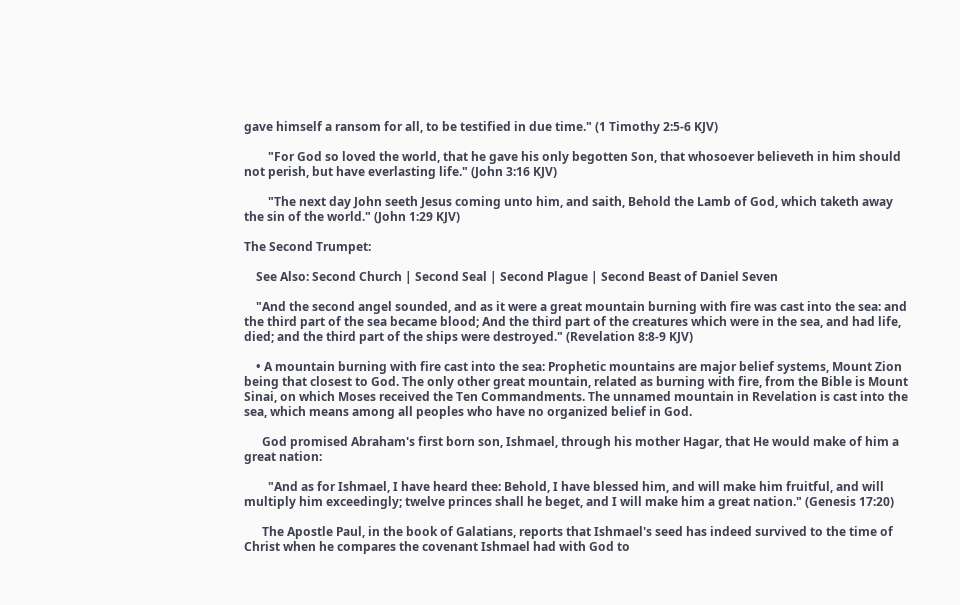gave himself a ransom for all, to be testified in due time." (1 Timothy 2:5-6 KJV)

        "For God so loved the world, that he gave his only begotten Son, that whosoever believeth in him should not perish, but have everlasting life." (John 3:16 KJV)

        "The next day John seeth Jesus coming unto him, and saith, Behold the Lamb of God, which taketh away the sin of the world." (John 1:29 KJV)

The Second Trumpet:

    See Also: Second Church | Second Seal | Second Plague | Second Beast of Daniel Seven

    "And the second angel sounded, and as it were a great mountain burning with fire was cast into the sea: and the third part of the sea became blood; And the third part of the creatures which were in the sea, and had life, died; and the third part of the ships were destroyed." (Revelation 8:8-9 KJV)

    • A mountain burning with fire cast into the sea: Prophetic mountains are major belief systems, Mount Zion being that closest to God. The only other great mountain, related as burning with fire, from the Bible is Mount Sinai, on which Moses received the Ten Commandments. The unnamed mountain in Revelation is cast into the sea, which means among all peoples who have no organized belief in God.

      God promised Abraham's first born son, Ishmael, through his mother Hagar, that He would make of him a great nation:

        "And as for Ishmael, I have heard thee: Behold, I have blessed him, and will make him fruitful, and will multiply him exceedingly; twelve princes shall he beget, and I will make him a great nation." (Genesis 17:20)

      The Apostle Paul, in the book of Galatians, reports that Ishmael's seed has indeed survived to the time of Christ when he compares the covenant Ishmael had with God to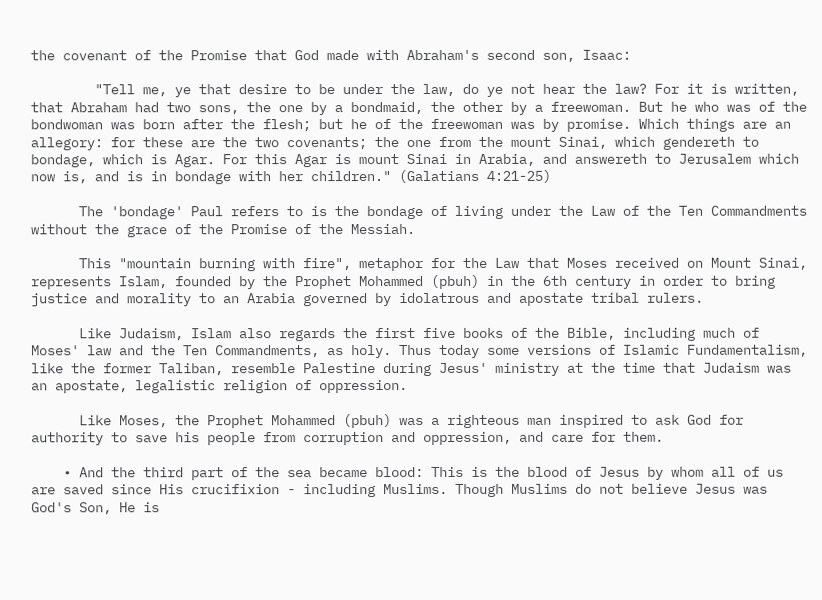the covenant of the Promise that God made with Abraham's second son, Isaac:

        "Tell me, ye that desire to be under the law, do ye not hear the law? For it is written, that Abraham had two sons, the one by a bondmaid, the other by a freewoman. But he who was of the bondwoman was born after the flesh; but he of the freewoman was by promise. Which things are an allegory: for these are the two covenants; the one from the mount Sinai, which gendereth to bondage, which is Agar. For this Agar is mount Sinai in Arabia, and answereth to Jerusalem which now is, and is in bondage with her children." (Galatians 4:21-25)

      The 'bondage' Paul refers to is the bondage of living under the Law of the Ten Commandments without the grace of the Promise of the Messiah.

      This "mountain burning with fire", metaphor for the Law that Moses received on Mount Sinai, represents Islam, founded by the Prophet Mohammed (pbuh) in the 6th century in order to bring justice and morality to an Arabia governed by idolatrous and apostate tribal rulers.

      Like Judaism, Islam also regards the first five books of the Bible, including much of Moses' law and the Ten Commandments, as holy. Thus today some versions of Islamic Fundamentalism, like the former Taliban, resemble Palestine during Jesus' ministry at the time that Judaism was an apostate, legalistic religion of oppression.

      Like Moses, the Prophet Mohammed (pbuh) was a righteous man inspired to ask God for authority to save his people from corruption and oppression, and care for them.

    • And the third part of the sea became blood: This is the blood of Jesus by whom all of us are saved since His crucifixion - including Muslims. Though Muslims do not believe Jesus was God's Son, He is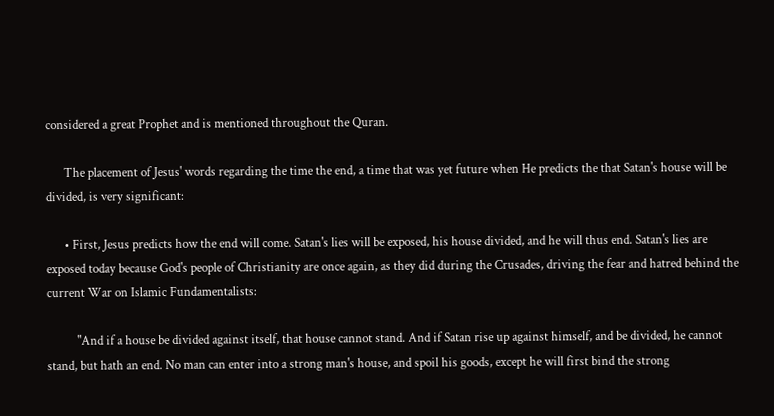considered a great Prophet and is mentioned throughout the Quran.

      The placement of Jesus' words regarding the time the end, a time that was yet future when He predicts the that Satan's house will be divided, is very significant:

      • First, Jesus predicts how the end will come. Satan's lies will be exposed, his house divided, and he will thus end. Satan's lies are exposed today because God's people of Christianity are once again, as they did during the Crusades, driving the fear and hatred behind the current War on Islamic Fundamentalists:

          "And if a house be divided against itself, that house cannot stand. And if Satan rise up against himself, and be divided, he cannot stand, but hath an end. No man can enter into a strong man's house, and spoil his goods, except he will first bind the strong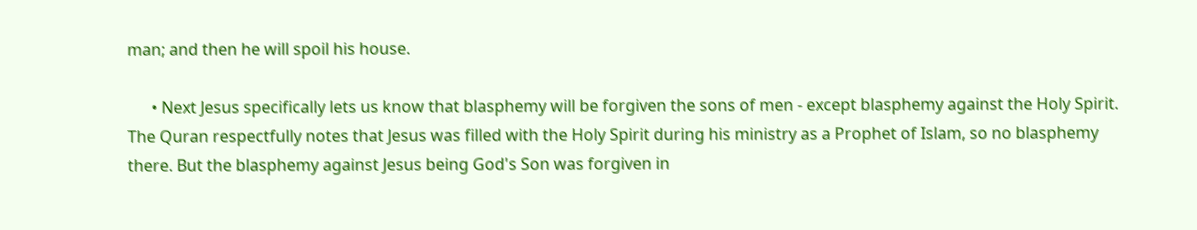man; and then he will spoil his house.

      • Next Jesus specifically lets us know that blasphemy will be forgiven the sons of men - except blasphemy against the Holy Spirit. The Quran respectfully notes that Jesus was filled with the Holy Spirit during his ministry as a Prophet of Islam, so no blasphemy there. But the blasphemy against Jesus being God's Son was forgiven in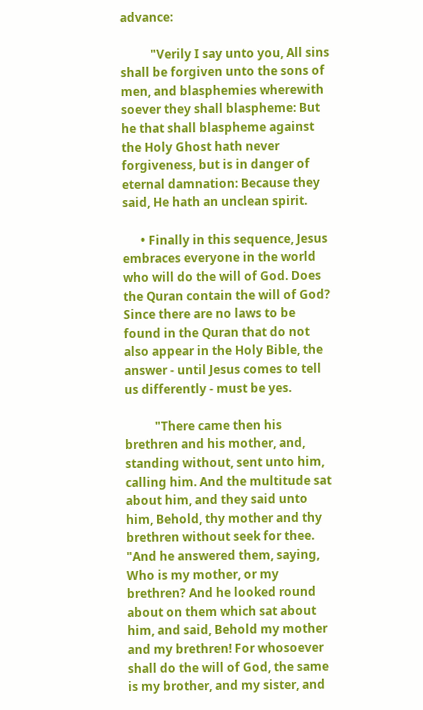advance:

          "Verily I say unto you, All sins shall be forgiven unto the sons of men, and blasphemies wherewith soever they shall blaspheme: But he that shall blaspheme against the Holy Ghost hath never forgiveness, but is in danger of eternal damnation: Because they said, He hath an unclean spirit.

      • Finally in this sequence, Jesus embraces everyone in the world who will do the will of God. Does the Quran contain the will of God? Since there are no laws to be found in the Quran that do not also appear in the Holy Bible, the answer - until Jesus comes to tell us differently - must be yes.

          "There came then his brethren and his mother, and, standing without, sent unto him, calling him. And the multitude sat about him, and they said unto him, Behold, thy mother and thy brethren without seek for thee. "And he answered them, saying, Who is my mother, or my brethren? And he looked round about on them which sat about him, and said, Behold my mother and my brethren! For whosoever shall do the will of God, the same is my brother, and my sister, and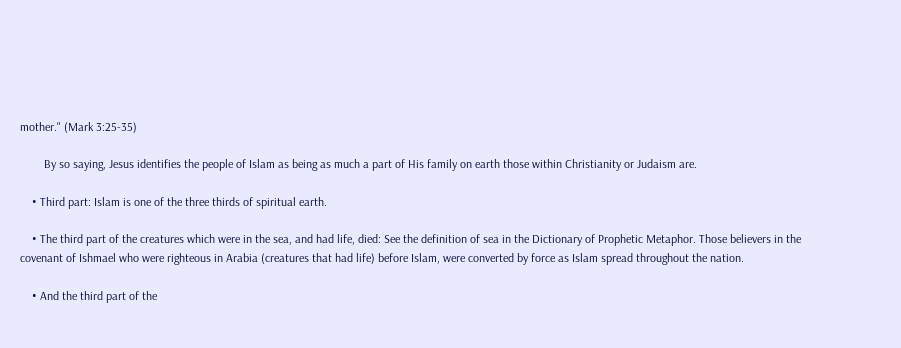mother." (Mark 3:25-35)

        By so saying, Jesus identifies the people of Islam as being as much a part of His family on earth those within Christianity or Judaism are.

    • Third part: Islam is one of the three thirds of spiritual earth.

    • The third part of the creatures which were in the sea, and had life, died: See the definition of sea in the Dictionary of Prophetic Metaphor. Those believers in the covenant of Ishmael who were righteous in Arabia (creatures that had life) before Islam, were converted by force as Islam spread throughout the nation.

    • And the third part of the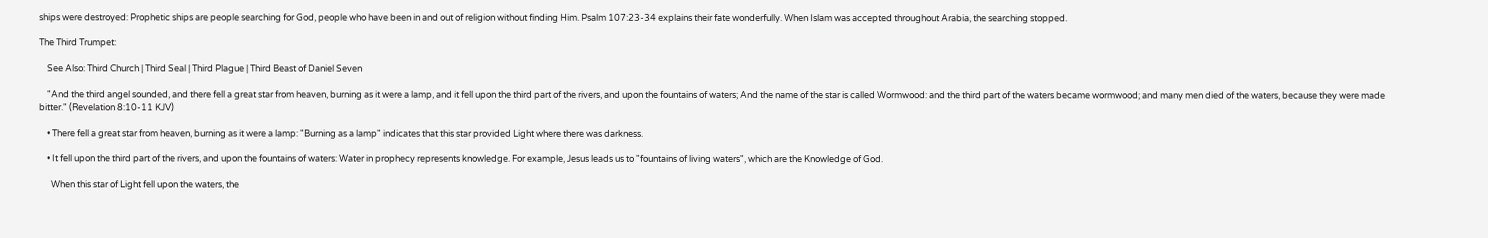ships were destroyed: Prophetic ships are people searching for God, people who have been in and out of religion without finding Him. Psalm 107:23-34 explains their fate wonderfully. When Islam was accepted throughout Arabia, the searching stopped.

The Third Trumpet:

    See Also: Third Church | Third Seal | Third Plague | Third Beast of Daniel Seven

    "And the third angel sounded, and there fell a great star from heaven, burning as it were a lamp, and it fell upon the third part of the rivers, and upon the fountains of waters; And the name of the star is called Wormwood: and the third part of the waters became wormwood; and many men died of the waters, because they were made bitter." (Revelation 8:10-11 KJV)

    • There fell a great star from heaven, burning as it were a lamp: "Burning as a lamp" indicates that this star provided Light where there was darkness.

    • It fell upon the third part of the rivers, and upon the fountains of waters: Water in prophecy represents knowledge. For example, Jesus leads us to "fountains of living waters", which are the Knowledge of God.

      When this star of Light fell upon the waters, the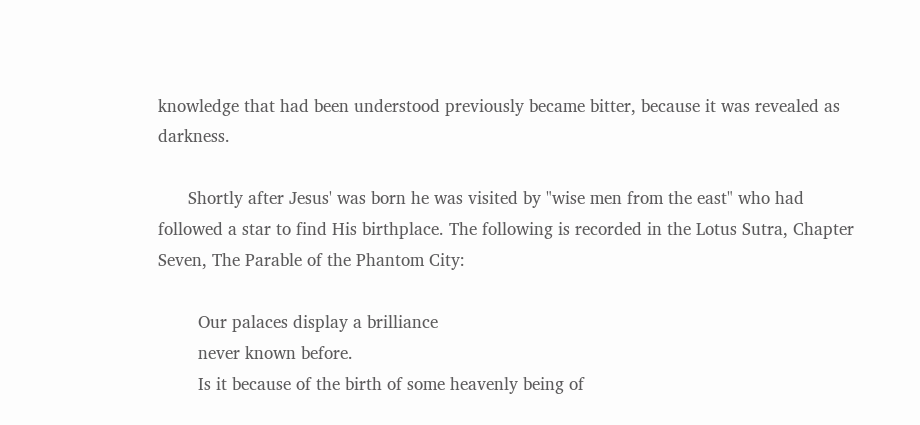knowledge that had been understood previously became bitter, because it was revealed as darkness.

      Shortly after Jesus' was born he was visited by "wise men from the east" who had followed a star to find His birthplace. The following is recorded in the Lotus Sutra, Chapter Seven, The Parable of the Phantom City:

        Our palaces display a brilliance
        never known before.
        Is it because of the birth of some heavenly being of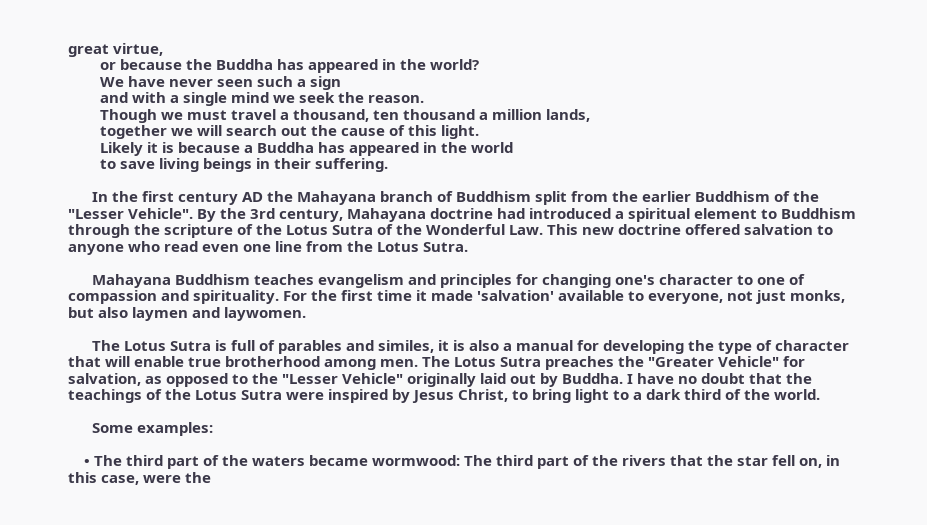great virtue,
        or because the Buddha has appeared in the world?
        We have never seen such a sign
        and with a single mind we seek the reason.
        Though we must travel a thousand, ten thousand a million lands,
        together we will search out the cause of this light.
        Likely it is because a Buddha has appeared in the world
        to save living beings in their suffering.

      In the first century AD the Mahayana branch of Buddhism split from the earlier Buddhism of the "Lesser Vehicle". By the 3rd century, Mahayana doctrine had introduced a spiritual element to Buddhism through the scripture of the Lotus Sutra of the Wonderful Law. This new doctrine offered salvation to anyone who read even one line from the Lotus Sutra.

      Mahayana Buddhism teaches evangelism and principles for changing one's character to one of compassion and spirituality. For the first time it made 'salvation' available to everyone, not just monks, but also laymen and laywomen.

      The Lotus Sutra is full of parables and similes, it is also a manual for developing the type of character that will enable true brotherhood among men. The Lotus Sutra preaches the "Greater Vehicle" for salvation, as opposed to the "Lesser Vehicle" originally laid out by Buddha. I have no doubt that the teachings of the Lotus Sutra were inspired by Jesus Christ, to bring light to a dark third of the world.

      Some examples:

    • The third part of the waters became wormwood: The third part of the rivers that the star fell on, in this case, were the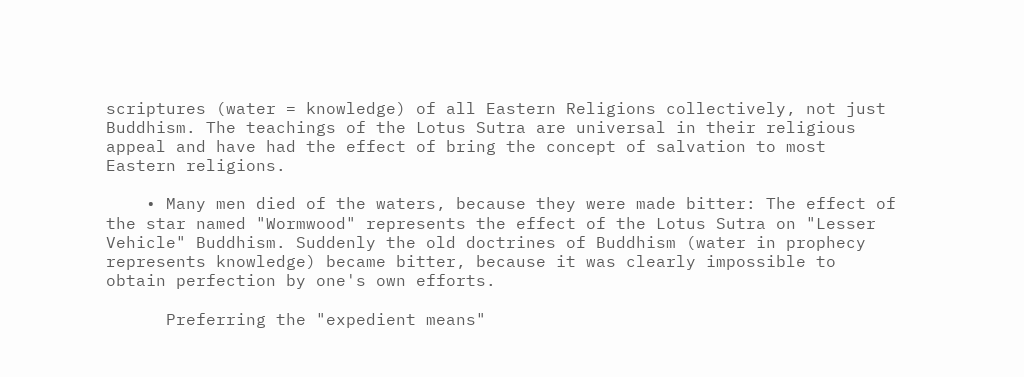scriptures (water = knowledge) of all Eastern Religions collectively, not just Buddhism. The teachings of the Lotus Sutra are universal in their religious appeal and have had the effect of bring the concept of salvation to most Eastern religions.

    • Many men died of the waters, because they were made bitter: The effect of the star named "Wormwood" represents the effect of the Lotus Sutra on "Lesser Vehicle" Buddhism. Suddenly the old doctrines of Buddhism (water in prophecy represents knowledge) became bitter, because it was clearly impossible to obtain perfection by one's own efforts.

      Preferring the "expedient means"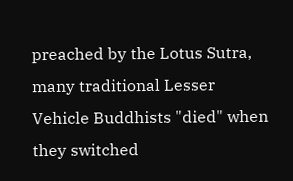preached by the Lotus Sutra, many traditional Lesser Vehicle Buddhists "died" when they switched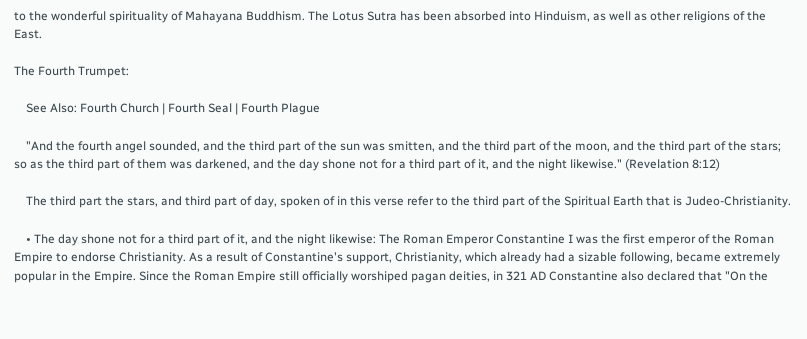to the wonderful spirituality of Mahayana Buddhism. The Lotus Sutra has been absorbed into Hinduism, as well as other religions of the East.

The Fourth Trumpet:

    See Also: Fourth Church | Fourth Seal | Fourth Plague

    "And the fourth angel sounded, and the third part of the sun was smitten, and the third part of the moon, and the third part of the stars; so as the third part of them was darkened, and the day shone not for a third part of it, and the night likewise." (Revelation 8:12)

    The third part the stars, and third part of day, spoken of in this verse refer to the third part of the Spiritual Earth that is Judeo-Christianity.

    • The day shone not for a third part of it, and the night likewise: The Roman Emperor Constantine I was the first emperor of the Roman Empire to endorse Christianity. As a result of Constantine's support, Christianity, which already had a sizable following, became extremely popular in the Empire. Since the Roman Empire still officially worshiped pagan deities, in 321 AD Constantine also declared that "On the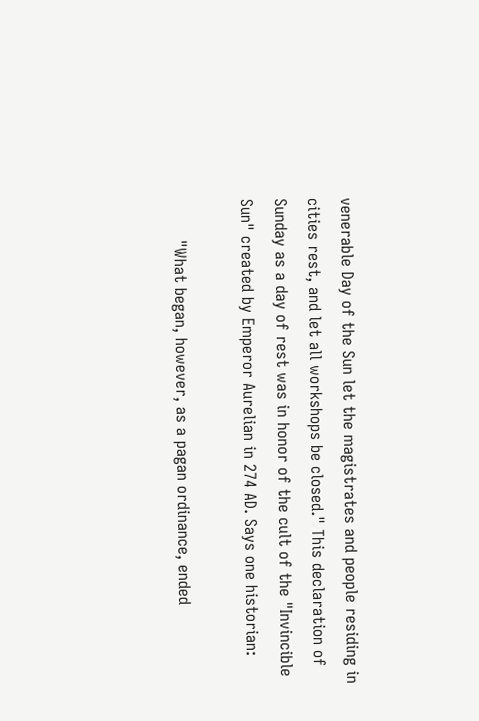venerable Day of the Sun let the magistrates and people residing in cities rest, and let all workshops be closed." This declaration of Sunday as a day of rest was in honor of the cult of the "Invincible Sun" created by Emperor Aurelian in 274 AD. Says one historian:

        "What began, however, as a pagan ordinance, ended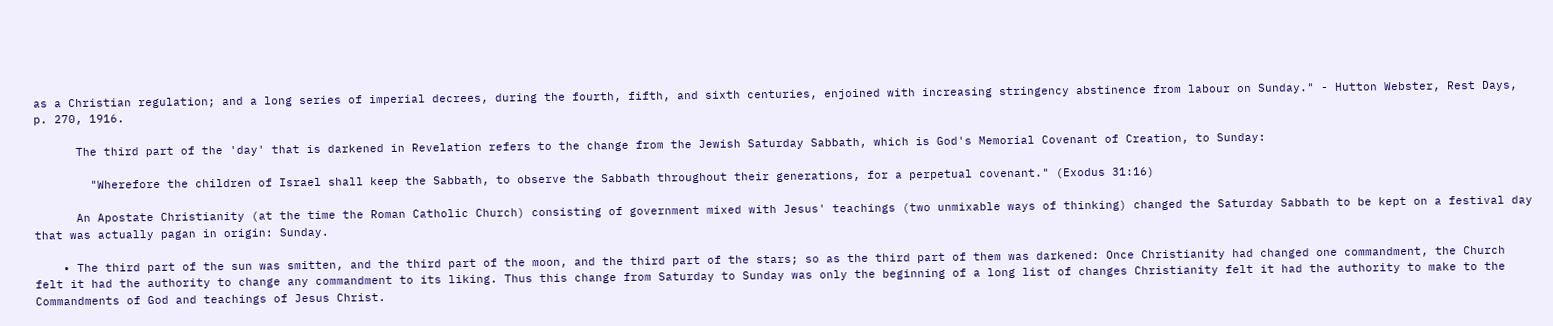as a Christian regulation; and a long series of imperial decrees, during the fourth, fifth, and sixth centuries, enjoined with increasing stringency abstinence from labour on Sunday." - Hutton Webster, Rest Days, p. 270, 1916.

      The third part of the 'day' that is darkened in Revelation refers to the change from the Jewish Saturday Sabbath, which is God's Memorial Covenant of Creation, to Sunday:

        "Wherefore the children of Israel shall keep the Sabbath, to observe the Sabbath throughout their generations, for a perpetual covenant." (Exodus 31:16)

      An Apostate Christianity (at the time the Roman Catholic Church) consisting of government mixed with Jesus' teachings (two unmixable ways of thinking) changed the Saturday Sabbath to be kept on a festival day that was actually pagan in origin: Sunday.

    • The third part of the sun was smitten, and the third part of the moon, and the third part of the stars; so as the third part of them was darkened: Once Christianity had changed one commandment, the Church felt it had the authority to change any commandment to its liking. Thus this change from Saturday to Sunday was only the beginning of a long list of changes Christianity felt it had the authority to make to the Commandments of God and teachings of Jesus Christ.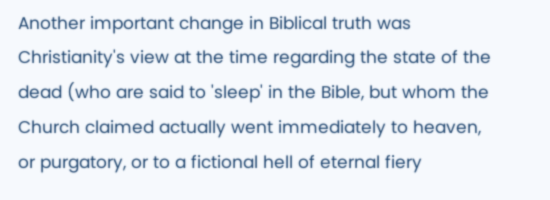Another important change in Biblical truth was Christianity's view at the time regarding the state of the dead (who are said to 'sleep' in the Bible, but whom the Church claimed actually went immediately to heaven, or purgatory, or to a fictional hell of eternal fiery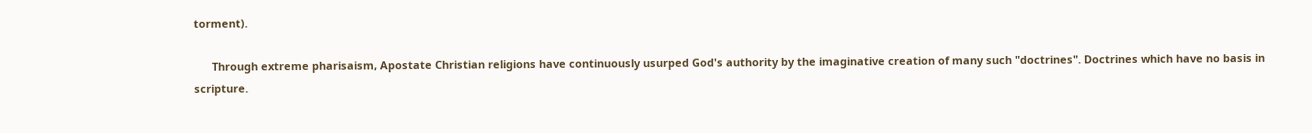torment).

      Through extreme pharisaism, Apostate Christian religions have continuously usurped God's authority by the imaginative creation of many such "doctrines". Doctrines which have no basis in scripture.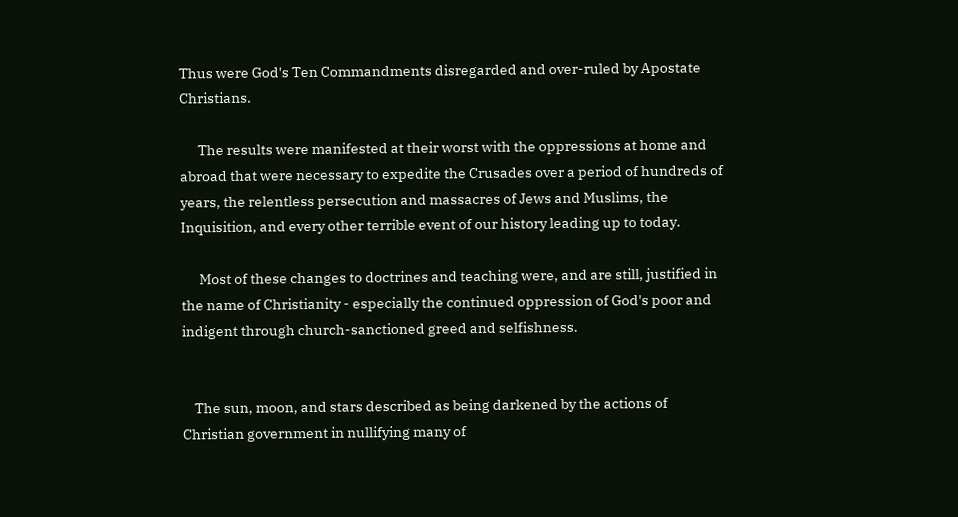Thus were God's Ten Commandments disregarded and over-ruled by Apostate Christians.

      The results were manifested at their worst with the oppressions at home and abroad that were necessary to expedite the Crusades over a period of hundreds of years, the relentless persecution and massacres of Jews and Muslims, the Inquisition, and every other terrible event of our history leading up to today.

      Most of these changes to doctrines and teaching were, and are still, justified in the name of Christianity - especially the continued oppression of God's poor and indigent through church-sanctioned greed and selfishness.


    The sun, moon, and stars described as being darkened by the actions of Christian government in nullifying many of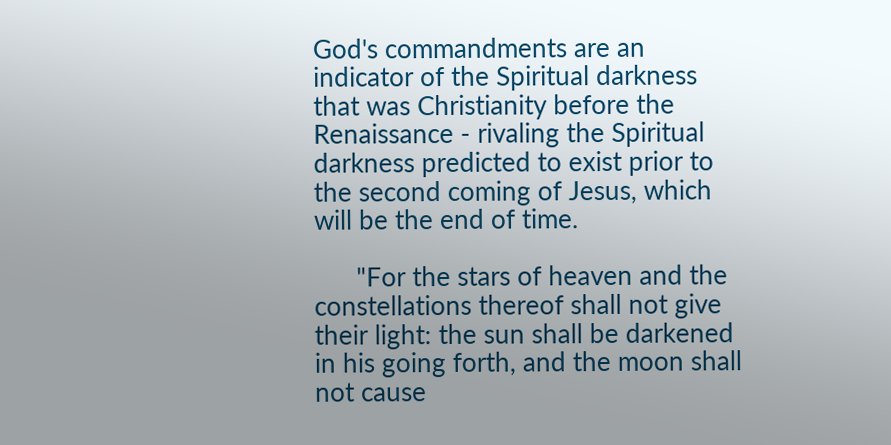God's commandments are an indicator of the Spiritual darkness that was Christianity before the Renaissance - rivaling the Spiritual darkness predicted to exist prior to the second coming of Jesus, which will be the end of time.

      "For the stars of heaven and the constellations thereof shall not give their light: the sun shall be darkened in his going forth, and the moon shall not cause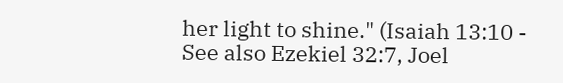her light to shine." (Isaiah 13:10 - See also Ezekiel 32:7, Joel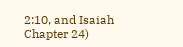2:10, and Isaiah Chapter 24)